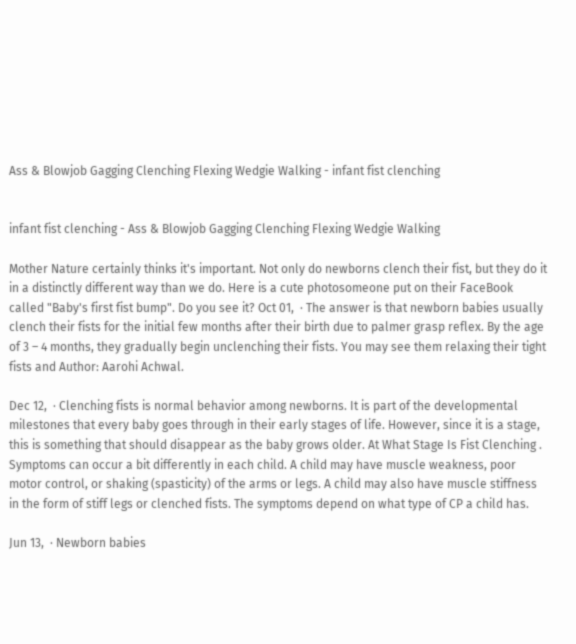Ass & Blowjob Gagging Clenching Flexing Wedgie Walking - infant fist clenching


infant fist clenching - Ass & Blowjob Gagging Clenching Flexing Wedgie Walking

Mother Nature certainly thinks it's important. Not only do newborns clench their fist, but they do it in a distinctly different way than we do. Here is a cute photosomeone put on their FaceBook called "Baby's first fist bump". Do you see it? Oct 01,  · The answer is that newborn babies usually clench their fists for the initial few months after their birth due to palmer grasp reflex. By the age of 3 – 4 months, they gradually begin unclenching their fists. You may see them relaxing their tight fists and Author: Aarohi Achwal.

Dec 12,  · Clenching fists is normal behavior among newborns. It is part of the developmental milestones that every baby goes through in their early stages of life. However, since it is a stage, this is something that should disappear as the baby grows older. At What Stage Is Fist Clenching . Symptoms can occur a bit differently in each child. A child may have muscle weakness, poor motor control, or shaking (spasticity) of the arms or legs. A child may also have muscle stiffness in the form of stiff legs or clenched fists. The symptoms depend on what type of CP a child has.

Jun 13,  · Newborn babies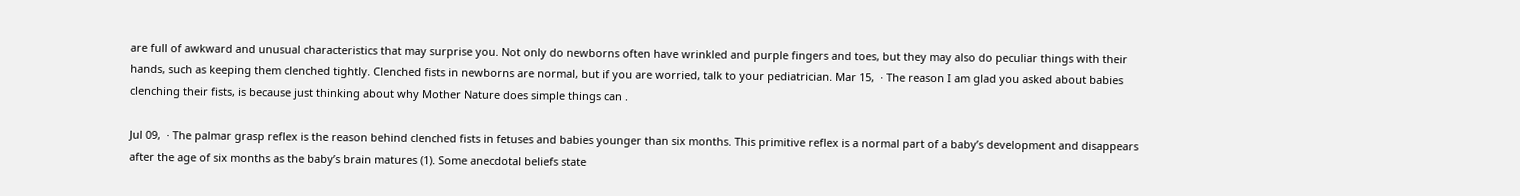are full of awkward and unusual characteristics that may surprise you. Not only do newborns often have wrinkled and purple fingers and toes, but they may also do peculiar things with their hands, such as keeping them clenched tightly. Clenched fists in newborns are normal, but if you are worried, talk to your pediatrician. Mar 15,  · The reason I am glad you asked about babies clenching their fists, is because just thinking about why Mother Nature does simple things can .

Jul 09,  · The palmar grasp reflex is the reason behind clenched fists in fetuses and babies younger than six months. This primitive reflex is a normal part of a baby’s development and disappears after the age of six months as the baby’s brain matures (1). Some anecdotal beliefs state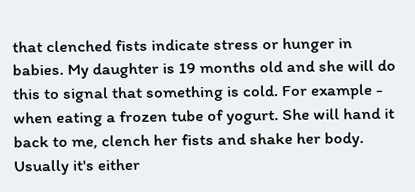that clenched fists indicate stress or hunger in babies. My daughter is 19 months old and she will do this to signal that something is cold. For example - when eating a frozen tube of yogurt. She will hand it back to me, clench her fists and shake her body. Usually it's either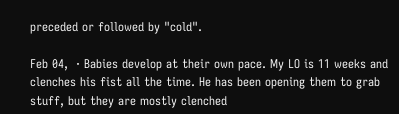preceded or followed by "cold".

Feb 04,  · Babies develop at their own pace. My LO is 11 weeks and clenches his fist all the time. He has been opening them to grab stuff, but they are mostly clenched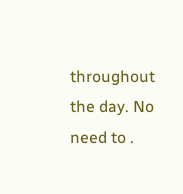throughout the day. No need to .